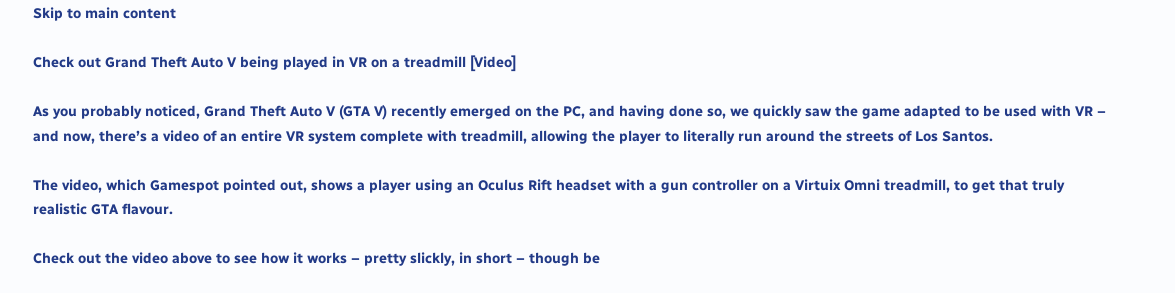Skip to main content

Check out Grand Theft Auto V being played in VR on a treadmill [Video]

As you probably noticed, Grand Theft Auto V (GTA V) recently emerged on the PC, and having done so, we quickly saw the game adapted to be used with VR – and now, there’s a video of an entire VR system complete with treadmill, allowing the player to literally run around the streets of Los Santos.

The video, which Gamespot pointed out, shows a player using an Oculus Rift headset with a gun controller on a Virtuix Omni treadmill, to get that truly realistic GTA flavour.

Check out the video above to see how it works – pretty slickly, in short – though be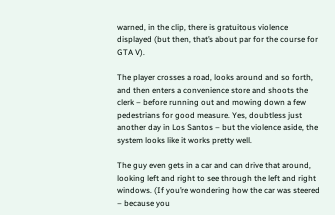warned, in the clip, there is gratuitous violence displayed (but then, that’s about par for the course for GTA V).

The player crosses a road, looks around and so forth, and then enters a convenience store and shoots the clerk – before running out and mowing down a few pedestrians for good measure. Yes, doubtless just another day in Los Santos – but the violence aside, the system looks like it works pretty well.

The guy even gets in a car and can drive that around, looking left and right to see through the left and right windows. (If you’re wondering how the car was steered – because you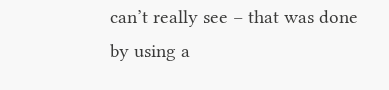can’t really see – that was done by using a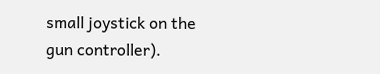small joystick on the gun controller).